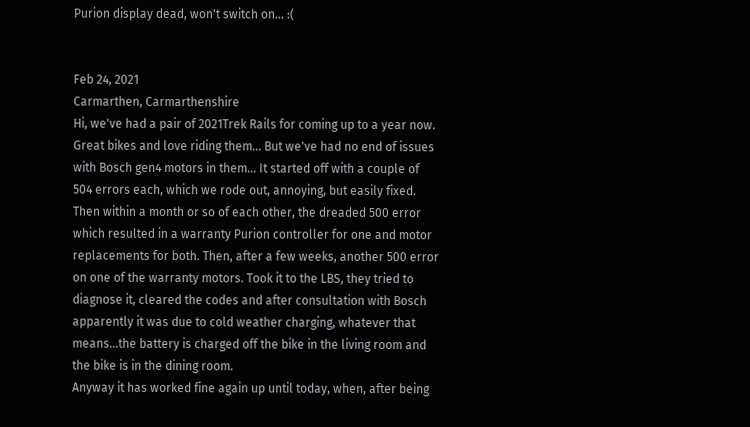Purion display dead, won't switch on... :(


Feb 24, 2021
Carmarthen, Carmarthenshire
Hi, we've had a pair of 2021Trek Rails for coming up to a year now. Great bikes and love riding them... But we've had no end of issues with Bosch gen4 motors in them... It started off with a couple of 504 errors each, which we rode out, annoying, but easily fixed.
Then within a month or so of each other, the dreaded 500 error which resulted in a warranty Purion controller for one and motor replacements for both. Then, after a few weeks, another 500 error on one of the warranty motors. Took it to the LBS, they tried to diagnose it, cleared the codes and after consultation with Bosch apparently it was due to cold weather charging, whatever that means...the battery is charged off the bike in the living room and the bike is in the dining room.
Anyway it has worked fine again up until today, when, after being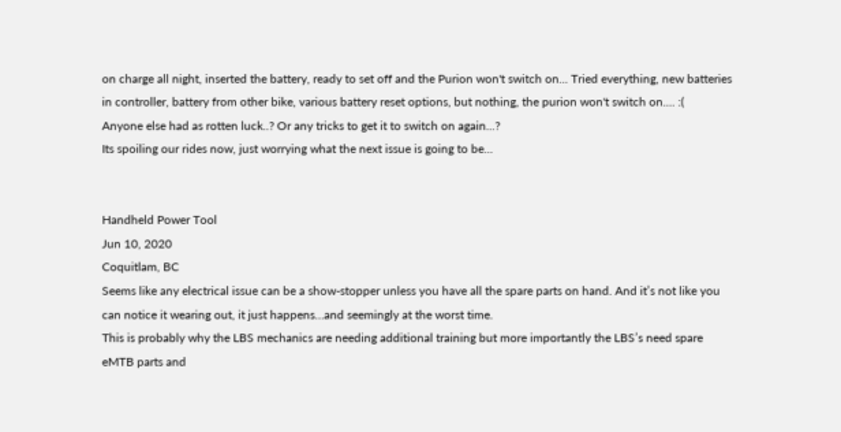on charge all night, inserted the battery, ready to set off and the Purion won't switch on... Tried everything, new batteries in controller, battery from other bike, various battery reset options, but nothing, the purion won't switch on.... :(
Anyone else had as rotten luck..? Or any tricks to get it to switch on again...?
Its spoiling our rides now, just worrying what the next issue is going to be...


Handheld Power Tool
Jun 10, 2020
Coquitlam, BC
Seems like any electrical issue can be a show-stopper unless you have all the spare parts on hand. And it’s not like you can notice it wearing out, it just happens…and seemingly at the worst time.
This is probably why the LBS mechanics are needing additional training but more importantly the LBS’s need spare eMTB parts and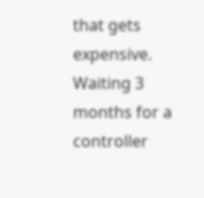that gets expensive. Waiting 3 months for a controller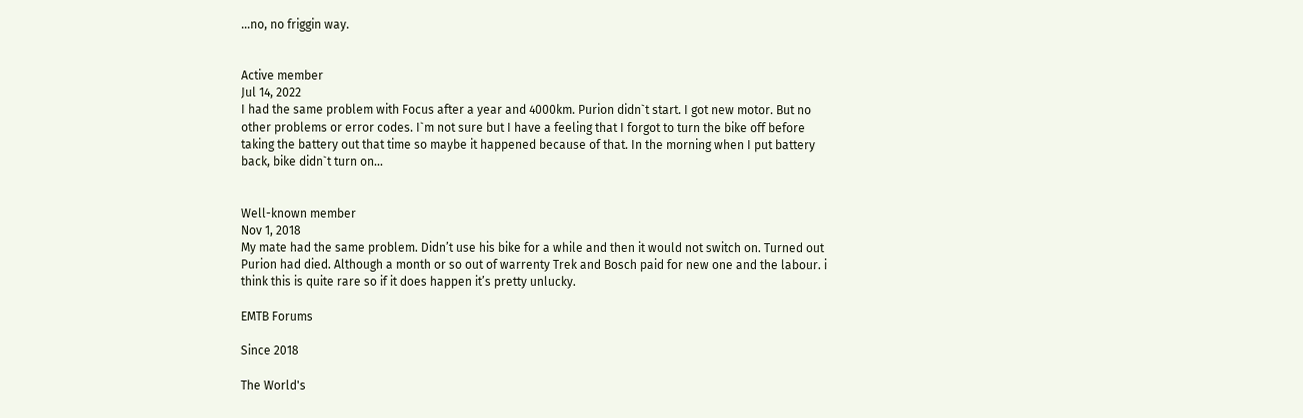…no, no friggin way.


Active member
Jul 14, 2022
I had the same problem with Focus after a year and 4000km. Purion didn`t start. I got new motor. But no other problems or error codes. I`m not sure but I have a feeling that I forgot to turn the bike off before taking the battery out that time so maybe it happened because of that. In the morning when I put battery back, bike didn`t turn on…


Well-known member
Nov 1, 2018
My mate had the same problem. Didn’t use his bike for a while and then it would not switch on. Turned out Purion had died. Although a month or so out of warrenty Trek and Bosch paid for new one and the labour. i think this is quite rare so if it does happen it’s pretty unlucky.

EMTB Forums

Since 2018

The World's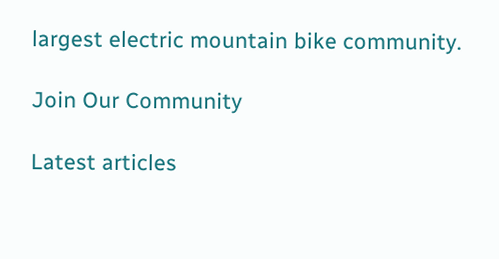largest electric mountain bike community.

Join Our Community

Latest articles